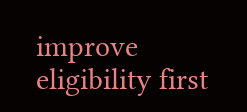improve eligibility first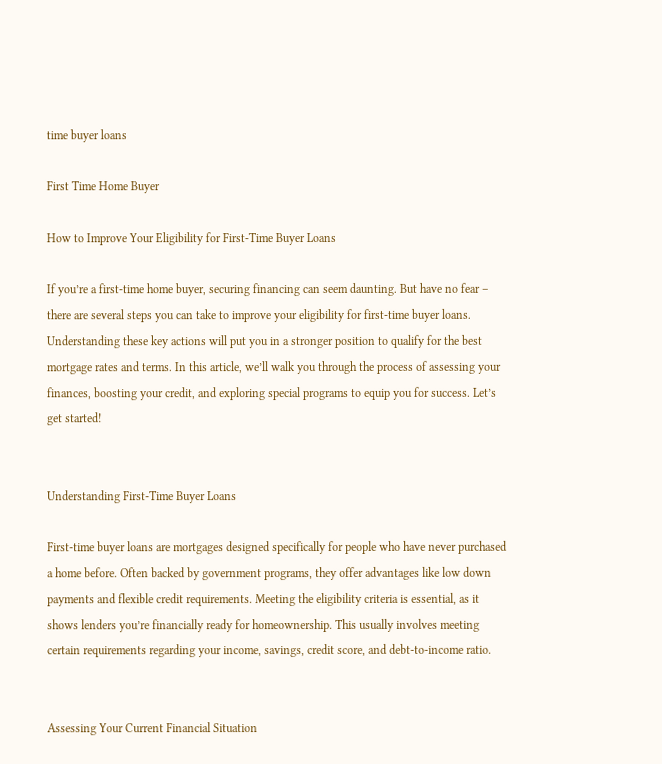time buyer loans

First Time Home Buyer

How to Improve Your Eligibility for First-Time Buyer Loans

If you’re a first-time home buyer, securing financing can seem daunting. But have no fear – there are several steps you can take to improve your eligibility for first-time buyer loans. Understanding these key actions will put you in a stronger position to qualify for the best mortgage rates and terms. In this article, we’ll walk you through the process of assessing your finances, boosting your credit, and exploring special programs to equip you for success. Let’s get started!


Understanding First-Time Buyer Loans

First-time buyer loans are mortgages designed specifically for people who have never purchased a home before. Often backed by government programs, they offer advantages like low down payments and flexible credit requirements. Meeting the eligibility criteria is essential, as it shows lenders you’re financially ready for homeownership. This usually involves meeting certain requirements regarding your income, savings, credit score, and debt-to-income ratio.


Assessing Your Current Financial Situation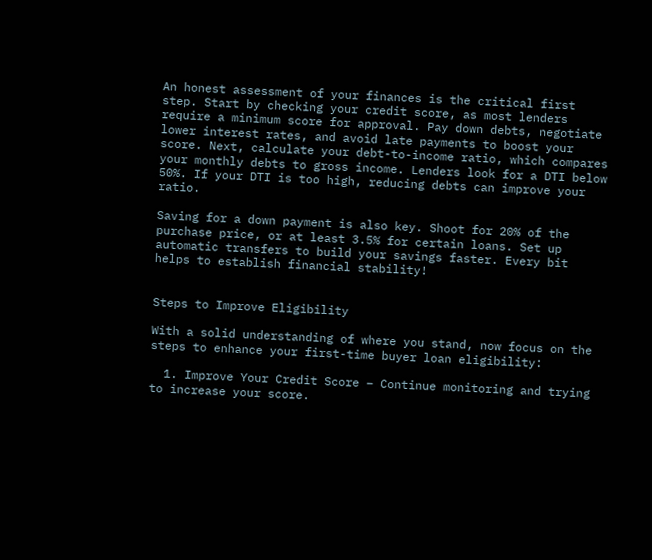An honest assessment of your finances is the critical first step. Start by checking your credit score, as most lenders require a minimum score for approval. Pay down debts, negotiate lower interest rates, and avoid late payments to boost your score. Next, calculate your debt-to-income ratio, which compares your monthly debts to gross income. Lenders look for a DTI below 50%. If your DTI is too high, reducing debts can improve your ratio.

Saving for a down payment is also key. Shoot for 20% of the purchase price, or at least 3.5% for certain loans. Set up automatic transfers to build your savings faster. Every bit helps to establish financial stability!


Steps to Improve Eligibility

With a solid understanding of where you stand, now focus on the steps to enhance your first-time buyer loan eligibility:

  1. Improve Your Credit Score – Continue monitoring and trying to increase your score.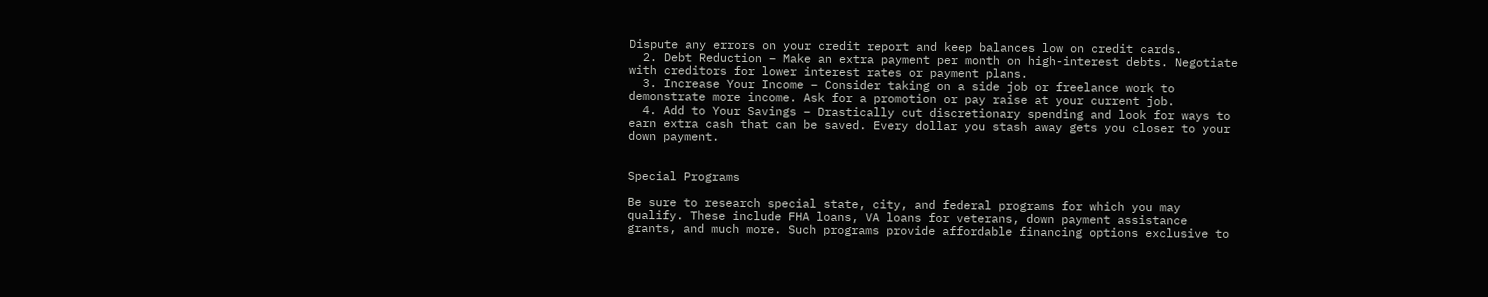Dispute any errors on your credit report and keep balances low on credit cards.
  2. Debt Reduction – Make an extra payment per month on high-interest debts. Negotiate with creditors for lower interest rates or payment plans.
  3. Increase Your Income – Consider taking on a side job or freelance work to demonstrate more income. Ask for a promotion or pay raise at your current job.
  4. Add to Your Savings – Drastically cut discretionary spending and look for ways to earn extra cash that can be saved. Every dollar you stash away gets you closer to your down payment.


Special Programs

Be sure to research special state, city, and federal programs for which you may qualify. These include FHA loans, VA loans for veterans, down payment assistance grants, and much more. Such programs provide affordable financing options exclusive to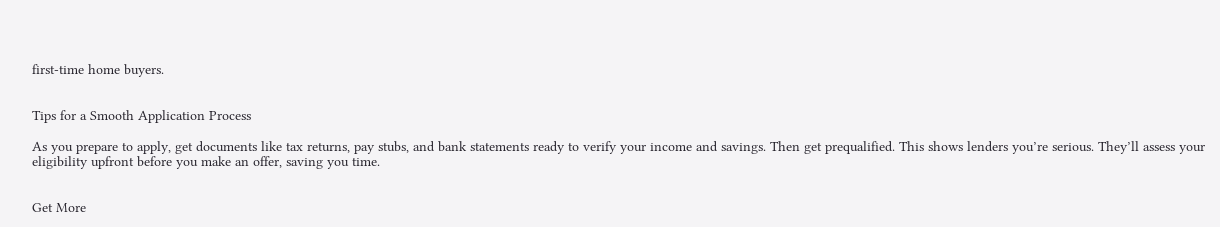first-time home buyers.


Tips for a Smooth Application Process

As you prepare to apply, get documents like tax returns, pay stubs, and bank statements ready to verify your income and savings. Then get prequalified. This shows lenders you’re serious. They’ll assess your eligibility upfront before you make an offer, saving you time.


Get More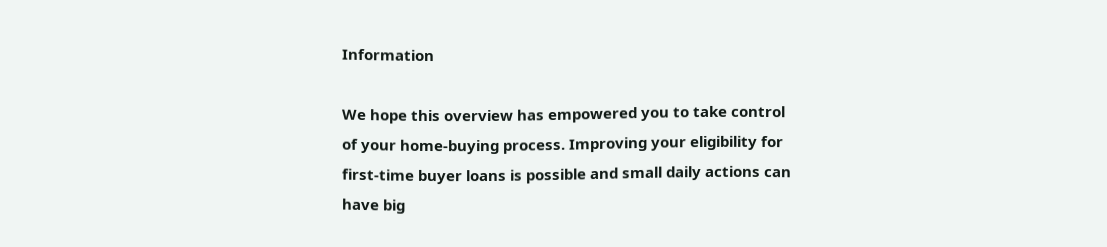Information

We hope this overview has empowered you to take control of your home-buying process. Improving your eligibility for first-time buyer loans is possible and small daily actions can have big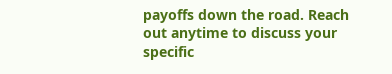payoffs down the road. Reach out anytime to discuss your specific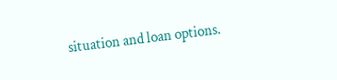situation and loan options.